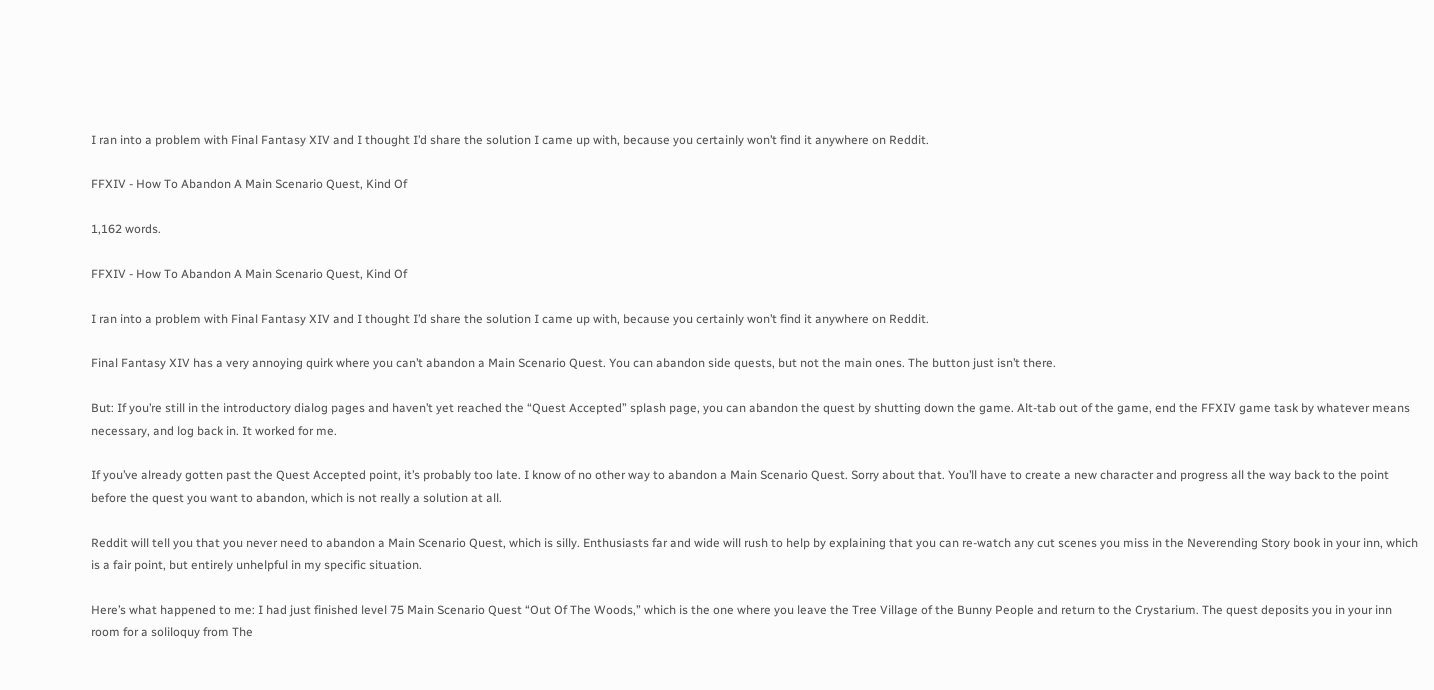I ran into a problem with Final Fantasy XIV and I thought I’d share the solution I came up with, because you certainly won’t find it anywhere on Reddit.

FFXIV - How To Abandon A Main Scenario Quest, Kind Of

1,162 words.

FFXIV - How To Abandon A Main Scenario Quest, Kind Of

I ran into a problem with Final Fantasy XIV and I thought I’d share the solution I came up with, because you certainly won’t find it anywhere on Reddit.

Final Fantasy XIV has a very annoying quirk where you can’t abandon a Main Scenario Quest. You can abandon side quests, but not the main ones. The button just isn’t there.

But: If you’re still in the introductory dialog pages and haven’t yet reached the “Quest Accepted” splash page, you can abandon the quest by shutting down the game. Alt-tab out of the game, end the FFXIV game task by whatever means necessary, and log back in. It worked for me.

If you’ve already gotten past the Quest Accepted point, it’s probably too late. I know of no other way to abandon a Main Scenario Quest. Sorry about that. You’ll have to create a new character and progress all the way back to the point before the quest you want to abandon, which is not really a solution at all.

Reddit will tell you that you never need to abandon a Main Scenario Quest, which is silly. Enthusiasts far and wide will rush to help by explaining that you can re-watch any cut scenes you miss in the Neverending Story book in your inn, which is a fair point, but entirely unhelpful in my specific situation.

Here’s what happened to me: I had just finished level 75 Main Scenario Quest “Out Of The Woods,” which is the one where you leave the Tree Village of the Bunny People and return to the Crystarium. The quest deposits you in your inn room for a soliloquy from The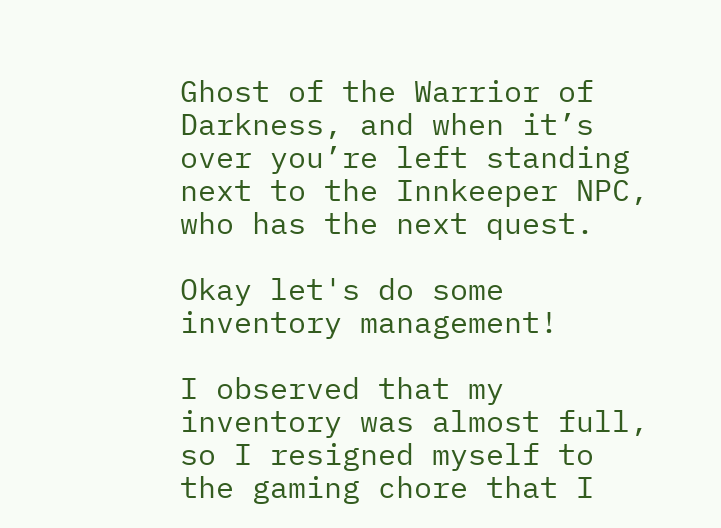Ghost of the Warrior of Darkness, and when it’s over you’re left standing next to the Innkeeper NPC, who has the next quest.

Okay let's do some inventory management!

I observed that my inventory was almost full, so I resigned myself to the gaming chore that I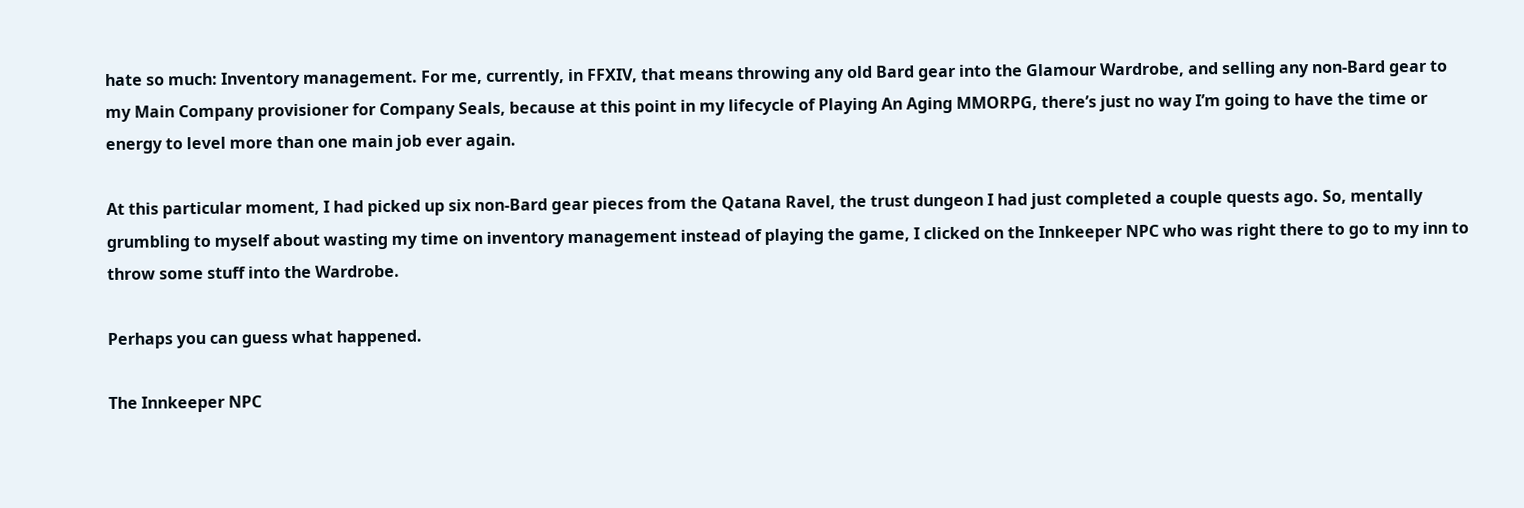hate so much: Inventory management. For me, currently, in FFXIV, that means throwing any old Bard gear into the Glamour Wardrobe, and selling any non-Bard gear to my Main Company provisioner for Company Seals, because at this point in my lifecycle of Playing An Aging MMORPG, there’s just no way I’m going to have the time or energy to level more than one main job ever again.

At this particular moment, I had picked up six non-Bard gear pieces from the Qatana Ravel, the trust dungeon I had just completed a couple quests ago. So, mentally grumbling to myself about wasting my time on inventory management instead of playing the game, I clicked on the Innkeeper NPC who was right there to go to my inn to throw some stuff into the Wardrobe.

Perhaps you can guess what happened.

The Innkeeper NPC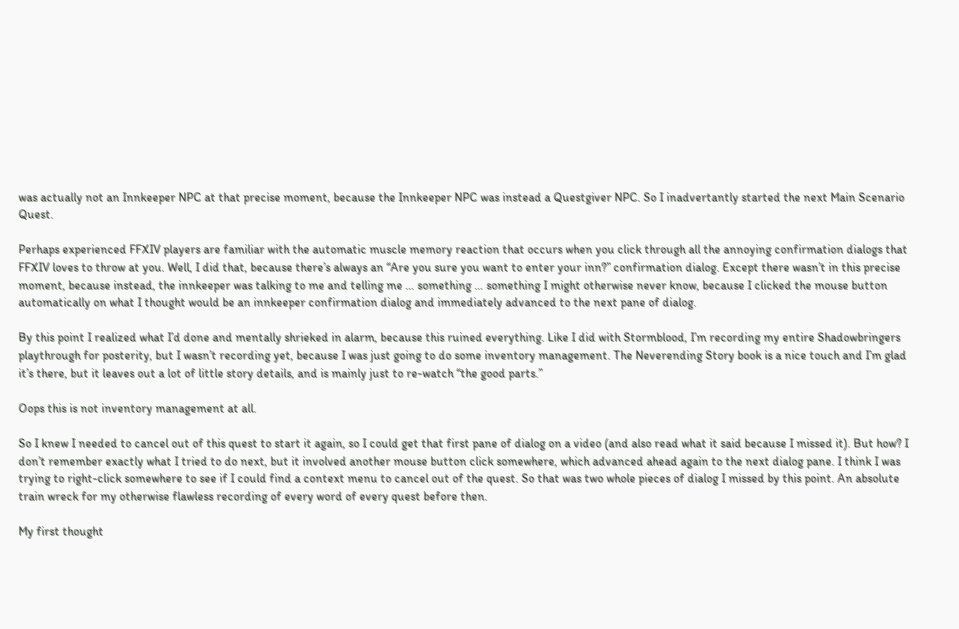was actually not an Innkeeper NPC at that precise moment, because the Innkeeper NPC was instead a Questgiver NPC. So I inadvertantly started the next Main Scenario Quest.

Perhaps experienced FFXIV players are familiar with the automatic muscle memory reaction that occurs when you click through all the annoying confirmation dialogs that FFXIV loves to throw at you. Well, I did that, because there’s always an “Are you sure you want to enter your inn?” confirmation dialog. Except there wasn’t in this precise moment, because instead, the innkeeper was talking to me and telling me … something … something I might otherwise never know, because I clicked the mouse button automatically on what I thought would be an innkeeper confirmation dialog and immediately advanced to the next pane of dialog.

By this point I realized what I’d done and mentally shrieked in alarm, because this ruined everything. Like I did with Stormblood, I’m recording my entire Shadowbringers playthrough for posterity, but I wasn’t recording yet, because I was just going to do some inventory management. The Neverending Story book is a nice touch and I’m glad it’s there, but it leaves out a lot of little story details, and is mainly just to re-watch “the good parts.”

Oops this is not inventory management at all.

So I knew I needed to cancel out of this quest to start it again, so I could get that first pane of dialog on a video (and also read what it said because I missed it). But how? I don’t remember exactly what I tried to do next, but it involved another mouse button click somewhere, which advanced ahead again to the next dialog pane. I think I was trying to right-click somewhere to see if I could find a context menu to cancel out of the quest. So that was two whole pieces of dialog I missed by this point. An absolute train wreck for my otherwise flawless recording of every word of every quest before then.

My first thought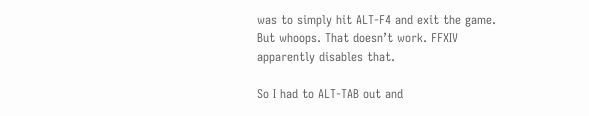was to simply hit ALT-F4 and exit the game. But whoops. That doesn’t work. FFXIV apparently disables that.

So I had to ALT-TAB out and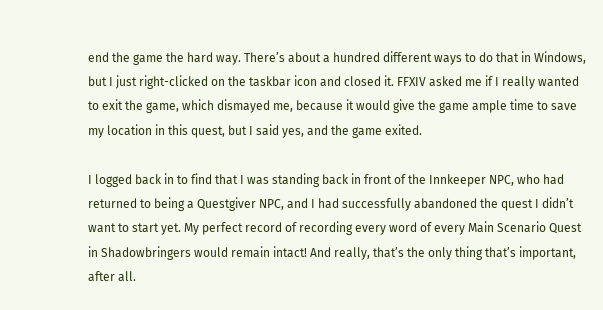end the game the hard way. There’s about a hundred different ways to do that in Windows, but I just right-clicked on the taskbar icon and closed it. FFXIV asked me if I really wanted to exit the game, which dismayed me, because it would give the game ample time to save my location in this quest, but I said yes, and the game exited.

I logged back in to find that I was standing back in front of the Innkeeper NPC, who had returned to being a Questgiver NPC, and I had successfully abandoned the quest I didn’t want to start yet. My perfect record of recording every word of every Main Scenario Quest in Shadowbringers would remain intact! And really, that’s the only thing that’s important, after all.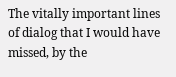The vitally important lines of dialog that I would have missed, by the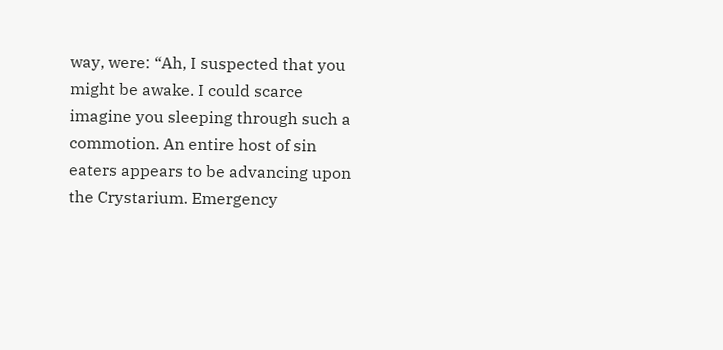way, were: “Ah, I suspected that you might be awake. I could scarce imagine you sleeping through such a commotion. An entire host of sin eaters appears to be advancing upon the Crystarium. Emergency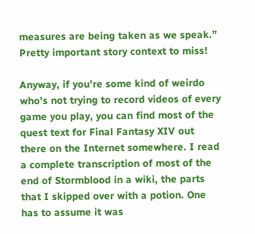measures are being taken as we speak.” Pretty important story context to miss!

Anyway, if you’re some kind of weirdo who’s not trying to record videos of every game you play, you can find most of the quest text for Final Fantasy XIV out there on the Internet somewhere. I read a complete transcription of most of the end of Stormblood in a wiki, the parts that I skipped over with a potion. One has to assume it was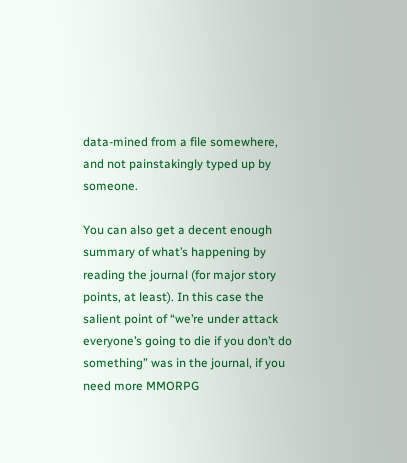data-mined from a file somewhere, and not painstakingly typed up by someone.

You can also get a decent enough summary of what’s happening by reading the journal (for major story points, at least). In this case the salient point of “we’re under attack everyone’s going to die if you don’t do something” was in the journal, if you need more MMORPG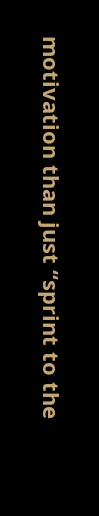motivation than just “sprint to the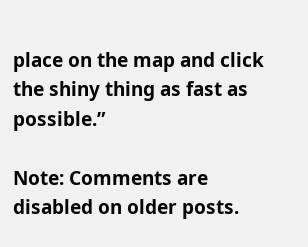place on the map and click the shiny thing as fast as possible.”

Note: Comments are disabled on older posts.